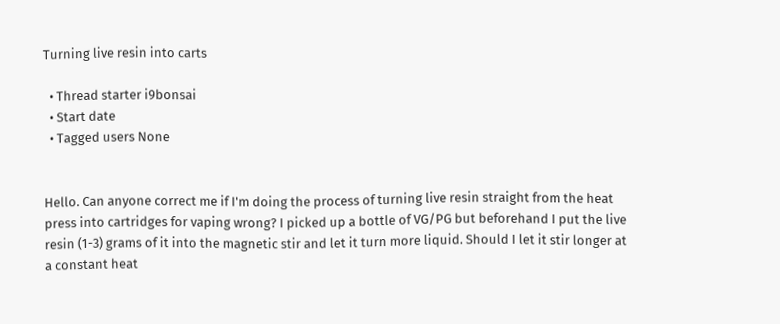Turning live resin into carts

  • Thread starter i9bonsai
  • Start date
  • Tagged users None


Hello. Can anyone correct me if I'm doing the process of turning live resin straight from the heat press into cartridges for vaping wrong? I picked up a bottle of VG/PG but beforehand I put the live resin (1-3) grams of it into the magnetic stir and let it turn more liquid. Should I let it stir longer at a constant heat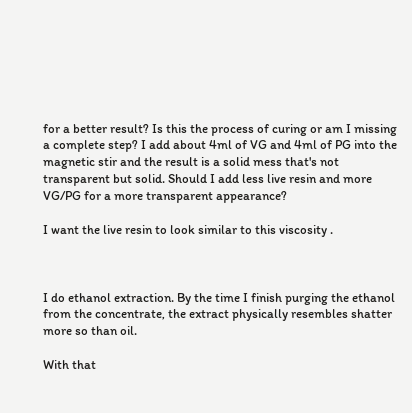for a better result? Is this the process of curing or am I missing a complete step? I add about 4ml of VG and 4ml of PG into the magnetic stir and the result is a solid mess that's not transparent but solid. Should I add less live resin and more VG/PG for a more transparent appearance?

I want the live resin to look similar to this viscosity .



I do ethanol extraction. By the time I finish purging the ethanol from the concentrate, the extract physically resembles shatter more so than oil.

With that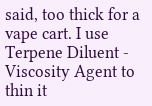said, too thick for a vape cart. I use Terpene Diluent - Viscosity Agent to thin it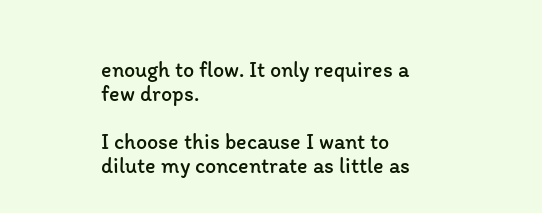enough to flow. It only requires a few drops.

I choose this because I want to dilute my concentrate as little as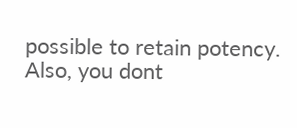possible to retain potency. Also, you dont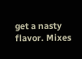get a nasty flavor. Mixes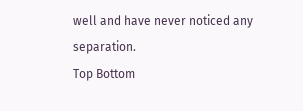well and have never noticed any separation.
Top Bottom